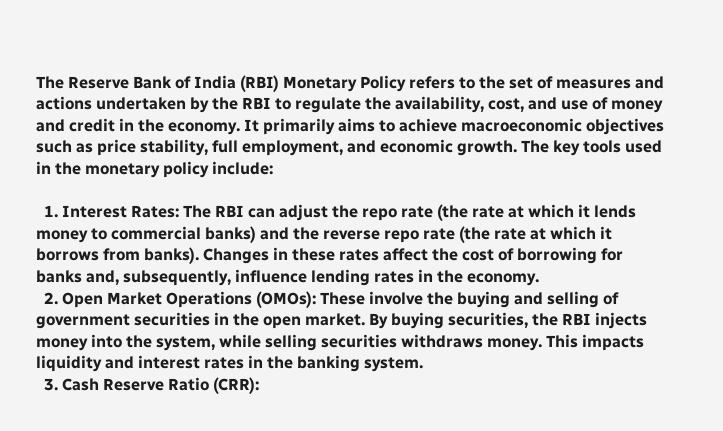The Reserve Bank of India (RBI) Monetary Policy refers to the set of measures and actions undertaken by the RBI to regulate the availability, cost, and use of money and credit in the economy. It primarily aims to achieve macroeconomic objectives such as price stability, full employment, and economic growth. The key tools used in the monetary policy include:

  1. Interest Rates: The RBI can adjust the repo rate (the rate at which it lends money to commercial banks) and the reverse repo rate (the rate at which it borrows from banks). Changes in these rates affect the cost of borrowing for banks and, subsequently, influence lending rates in the economy.
  2. Open Market Operations (OMOs): These involve the buying and selling of government securities in the open market. By buying securities, the RBI injects money into the system, while selling securities withdraws money. This impacts liquidity and interest rates in the banking system.
  3. Cash Reserve Ratio (CRR):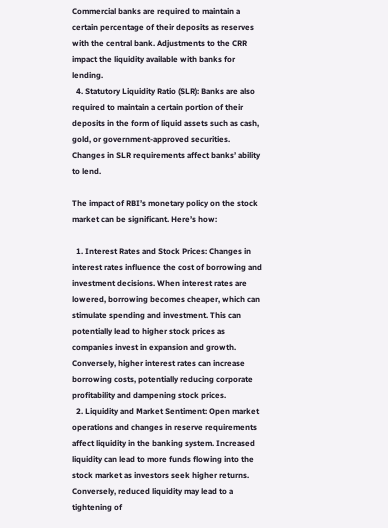Commercial banks are required to maintain a certain percentage of their deposits as reserves with the central bank. Adjustments to the CRR impact the liquidity available with banks for lending.
  4. Statutory Liquidity Ratio (SLR): Banks are also required to maintain a certain portion of their deposits in the form of liquid assets such as cash, gold, or government-approved securities. Changes in SLR requirements affect banks’ ability to lend.

The impact of RBI’s monetary policy on the stock market can be significant. Here’s how:

  1. Interest Rates and Stock Prices: Changes in interest rates influence the cost of borrowing and investment decisions. When interest rates are lowered, borrowing becomes cheaper, which can stimulate spending and investment. This can potentially lead to higher stock prices as companies invest in expansion and growth. Conversely, higher interest rates can increase borrowing costs, potentially reducing corporate profitability and dampening stock prices.
  2. Liquidity and Market Sentiment: Open market operations and changes in reserve requirements affect liquidity in the banking system. Increased liquidity can lead to more funds flowing into the stock market as investors seek higher returns. Conversely, reduced liquidity may lead to a tightening of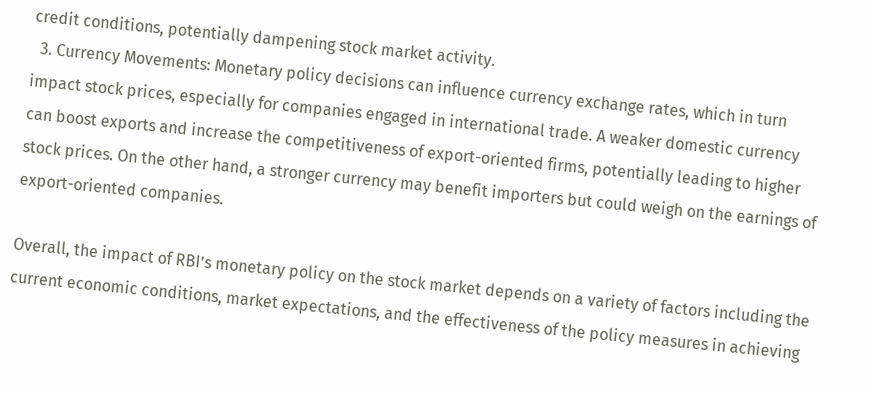credit conditions, potentially dampening stock market activity.
  3. Currency Movements: Monetary policy decisions can influence currency exchange rates, which in turn impact stock prices, especially for companies engaged in international trade. A weaker domestic currency can boost exports and increase the competitiveness of export-oriented firms, potentially leading to higher stock prices. On the other hand, a stronger currency may benefit importers but could weigh on the earnings of export-oriented companies.

Overall, the impact of RBI’s monetary policy on the stock market depends on a variety of factors including the current economic conditions, market expectations, and the effectiveness of the policy measures in achieving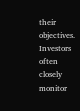their objectives. Investors often closely monitor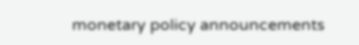monetary policy announcements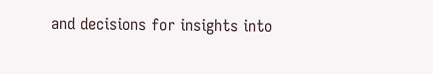and decisions for insights into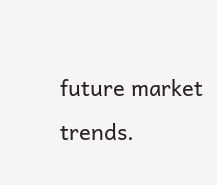future market trends.